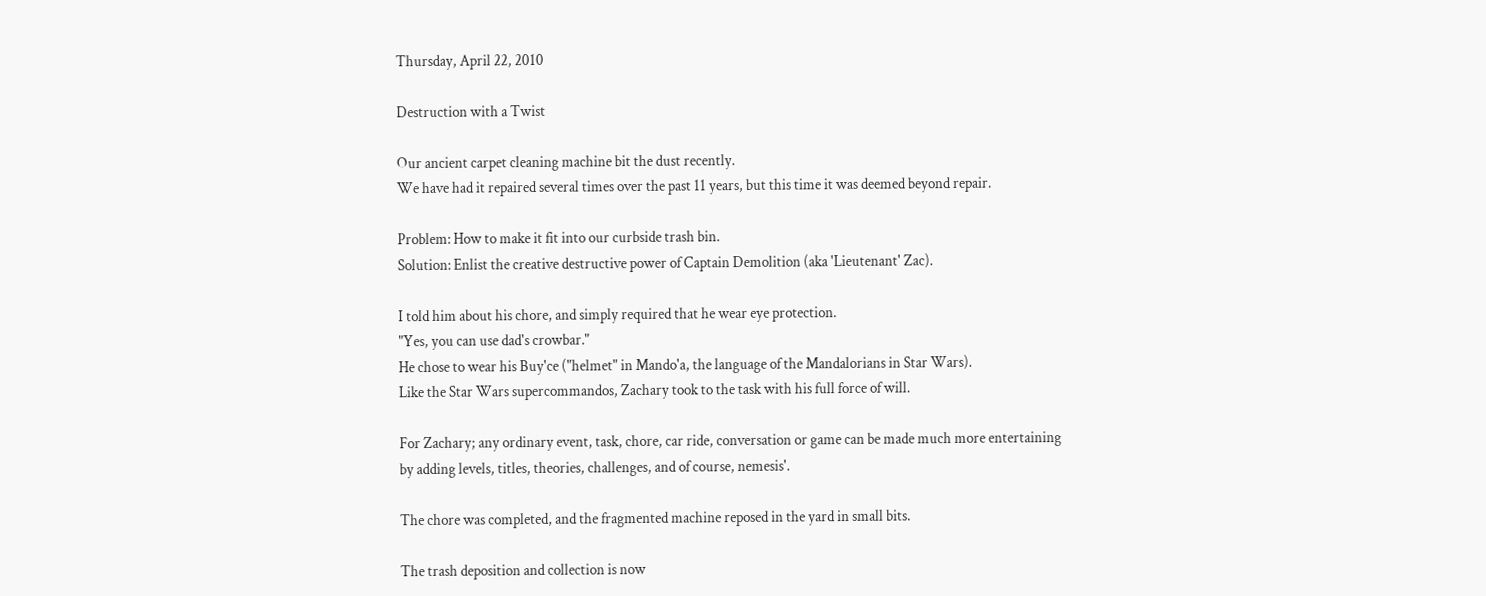Thursday, April 22, 2010

Destruction with a Twist

Our ancient carpet cleaning machine bit the dust recently.
We have had it repaired several times over the past 11 years, but this time it was deemed beyond repair.

Problem: How to make it fit into our curbside trash bin.
Solution: Enlist the creative destructive power of Captain Demolition (aka 'Lieutenant' Zac).

I told him about his chore, and simply required that he wear eye protection.
"Yes, you can use dad's crowbar."
He chose to wear his Buy'ce ("helmet" in Mando'a, the language of the Mandalorians in Star Wars).
Like the Star Wars supercommandos, Zachary took to the task with his full force of will.

For Zachary; any ordinary event, task, chore, car ride, conversation or game can be made much more entertaining by adding levels, titles, theories, challenges, and of course, nemesis'.

The chore was completed, and the fragmented machine reposed in the yard in small bits.

The trash deposition and collection is now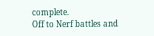complete.
Off to Nerf battles and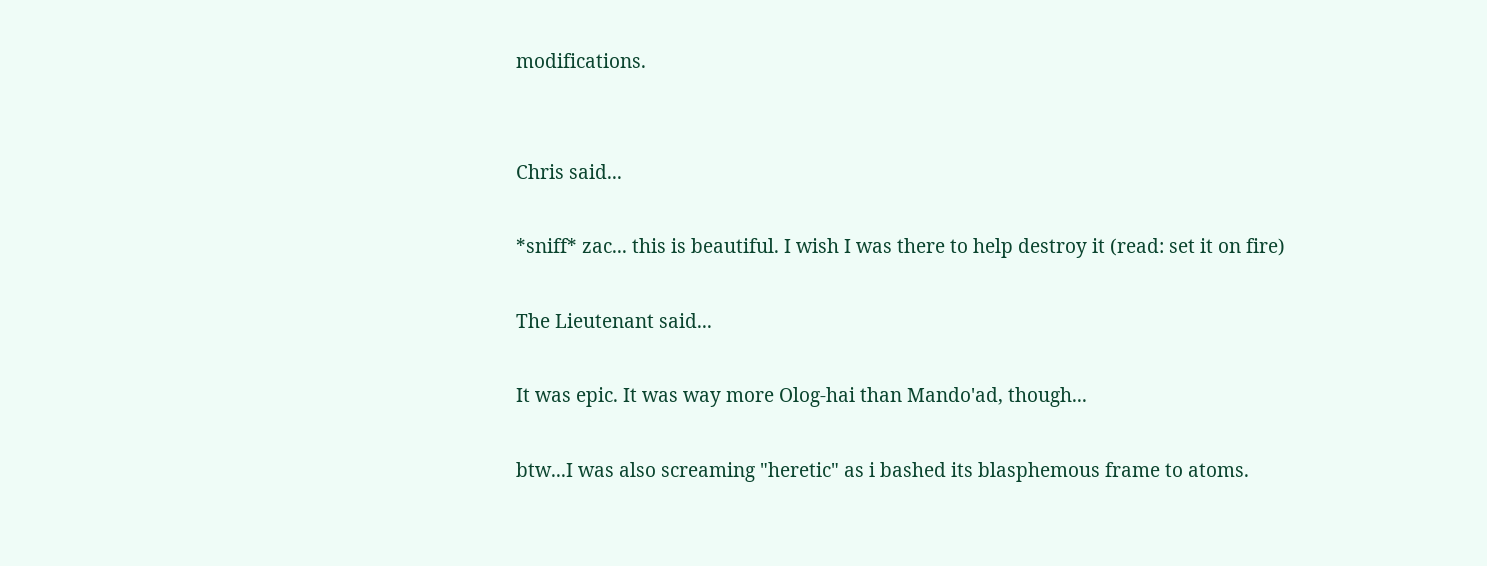modifications.


Chris said...

*sniff* zac... this is beautiful. I wish I was there to help destroy it (read: set it on fire)

The Lieutenant said...

It was epic. It was way more Olog-hai than Mando'ad, though...

btw...I was also screaming "heretic" as i bashed its blasphemous frame to atoms.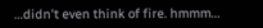...didn't even think of fire. hmmm...